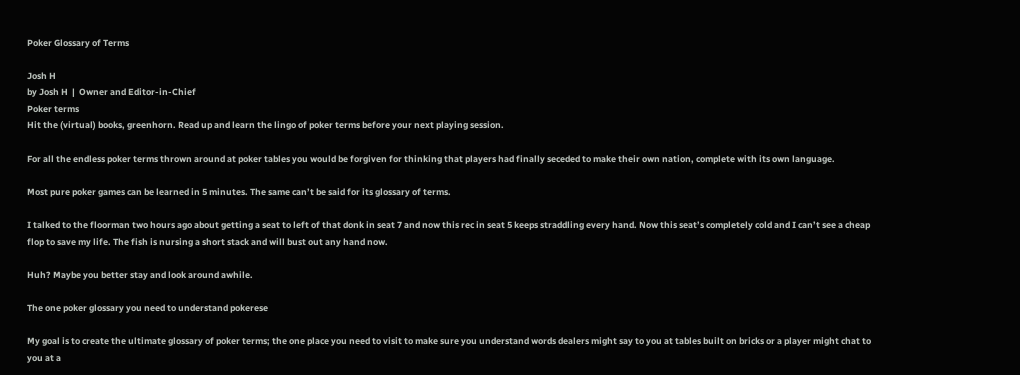Poker Glossary of Terms

Josh H
by Josh H  |  Owner and Editor-in-Chief
Poker terms
Hit the (virtual) books, greenhorn. Read up and learn the lingo of poker terms before your next playing session.

For all the endless poker terms thrown around at poker tables you would be forgiven for thinking that players had finally seceded to make their own nation, complete with its own language.

Most pure poker games can be learned in 5 minutes. The same can’t be said for its glossary of terms.

I talked to the floorman two hours ago about getting a seat to left of that donk in seat 7 and now this rec in seat 5 keeps straddling every hand. Now this seat’s completely cold and I can’t see a cheap flop to save my life. The fish is nursing a short stack and will bust out any hand now.

Huh? Maybe you better stay and look around awhile.

The one poker glossary you need to understand pokerese

My goal is to create the ultimate glossary of poker terms; the one place you need to visit to make sure you understand words dealers might say to you at tables built on bricks or a player might chat to you at a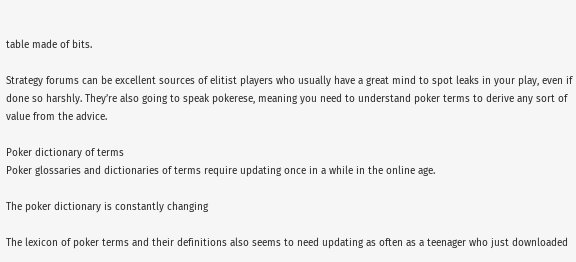table made of bits.

Strategy forums can be excellent sources of elitist players who usually have a great mind to spot leaks in your play, even if done so harshly. They’re also going to speak pokerese, meaning you need to understand poker terms to derive any sort of value from the advice.

Poker dictionary of terms
Poker glossaries and dictionaries of terms require updating once in a while in the online age.

The poker dictionary is constantly changing

The lexicon of poker terms and their definitions also seems to need updating as often as a teenager who just downloaded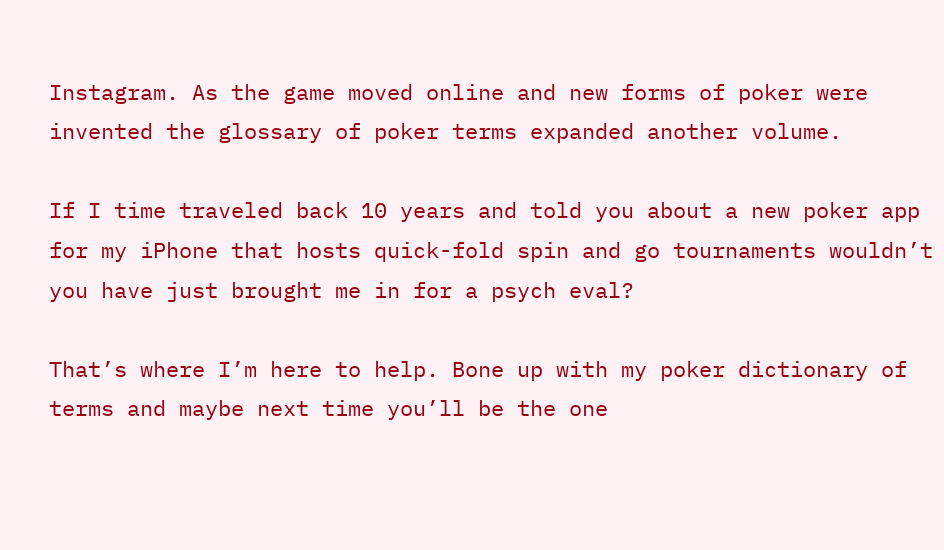Instagram. As the game moved online and new forms of poker were invented the glossary of poker terms expanded another volume.

If I time traveled back 10 years and told you about a new poker app for my iPhone that hosts quick-fold spin and go tournaments wouldn’t you have just brought me in for a psych eval?

That’s where I’m here to help. Bone up with my poker dictionary of terms and maybe next time you’ll be the one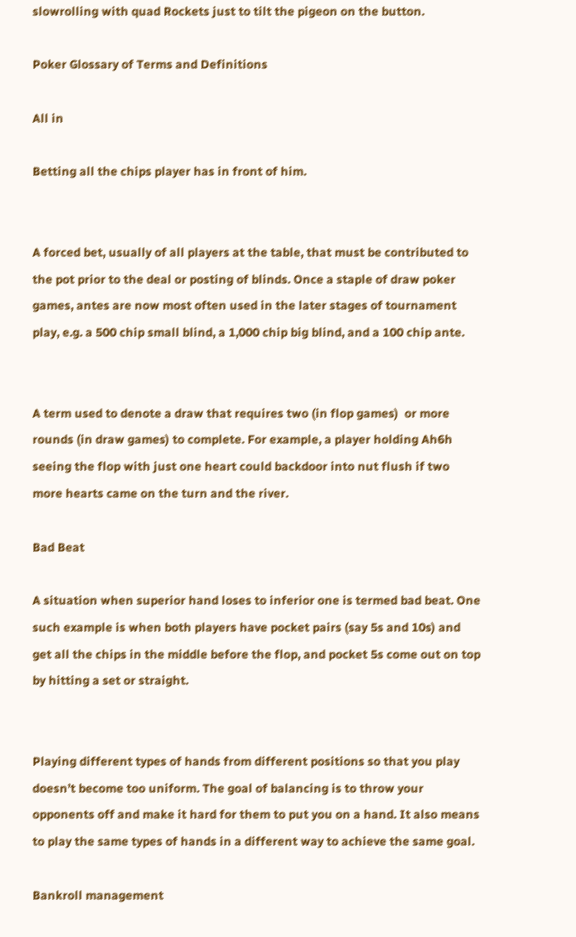slowrolling with quad Rockets just to tilt the pigeon on the button.

Poker Glossary of Terms and Definitions

All in

Betting all the chips player has in front of him.


A forced bet, usually of all players at the table, that must be contributed to the pot prior to the deal or posting of blinds. Once a staple of draw poker games, antes are now most often used in the later stages of tournament play, e.g. a 500 chip small blind, a 1,000 chip big blind, and a 100 chip ante.


A term used to denote a draw that requires two (in flop games)  or more rounds (in draw games) to complete. For example, a player holding Ah6h seeing the flop with just one heart could backdoor into nut flush if two more hearts came on the turn and the river.

Bad Beat

A situation when superior hand loses to inferior one is termed bad beat. One such example is when both players have pocket pairs (say 5s and 10s) and get all the chips in the middle before the flop, and pocket 5s come out on top by hitting a set or straight.


Playing different types of hands from different positions so that you play doesn’t become too uniform. The goal of balancing is to throw your opponents off and make it hard for them to put you on a hand. It also means to play the same types of hands in a different way to achieve the same goal.

Bankroll management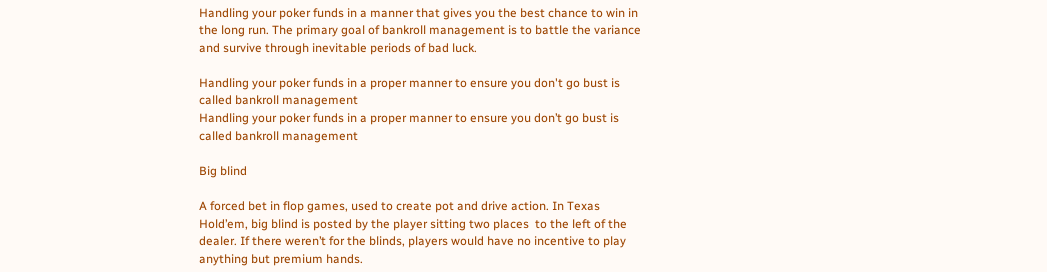Handling your poker funds in a manner that gives you the best chance to win in the long run. The primary goal of bankroll management is to battle the variance and survive through inevitable periods of bad luck.

Handling your poker funds in a proper manner to ensure you don't go bust is called bankroll management
Handling your poker funds in a proper manner to ensure you don’t go bust is called bankroll management

Big blind

A forced bet in flop games, used to create pot and drive action. In Texas Hold’em, big blind is posted by the player sitting two places  to the left of the dealer. If there weren’t for the blinds, players would have no incentive to play anything but premium hands.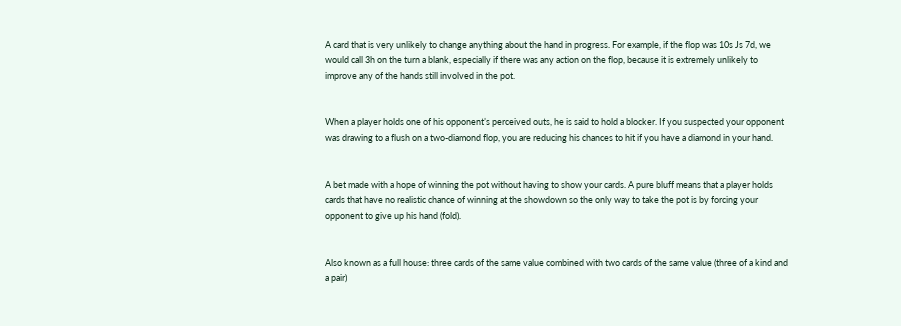A card that is very unlikely to change anything about the hand in progress. For example, if the flop was 10s Js 7d, we would call 3h on the turn a blank, especially if there was any action on the flop, because it is extremely unlikely to improve any of the hands still involved in the pot.


When a player holds one of his opponent’s perceived outs, he is said to hold a blocker. If you suspected your opponent was drawing to a flush on a two-diamond flop, you are reducing his chances to hit if you have a diamond in your hand.


A bet made with a hope of winning the pot without having to show your cards. A pure bluff means that a player holds cards that have no realistic chance of winning at the showdown so the only way to take the pot is by forcing your opponent to give up his hand (fold).


Also known as a full house: three cards of the same value combined with two cards of the same value (three of a kind and a pair)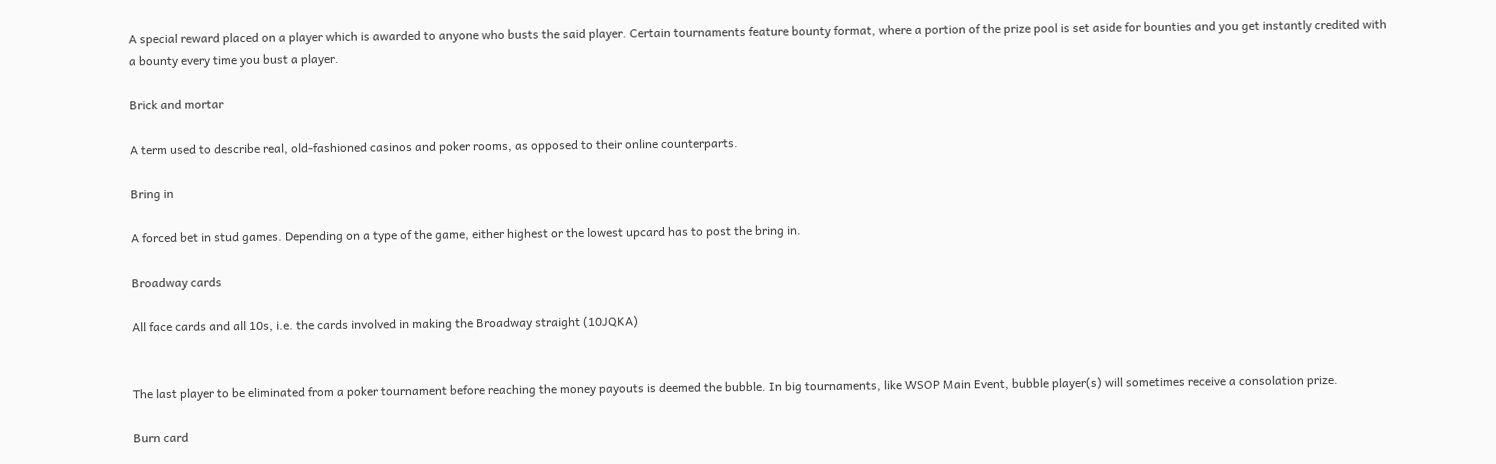A special reward placed on a player which is awarded to anyone who busts the said player. Certain tournaments feature bounty format, where a portion of the prize pool is set aside for bounties and you get instantly credited with a bounty every time you bust a player.

Brick and mortar

A term used to describe real, old-fashioned casinos and poker rooms, as opposed to their online counterparts.

Bring in

A forced bet in stud games. Depending on a type of the game, either highest or the lowest upcard has to post the bring in.

Broadway cards

All face cards and all 10s, i.e. the cards involved in making the Broadway straight (10JQKA)


The last player to be eliminated from a poker tournament before reaching the money payouts is deemed the bubble. In big tournaments, like WSOP Main Event, bubble player(s) will sometimes receive a consolation prize.

Burn card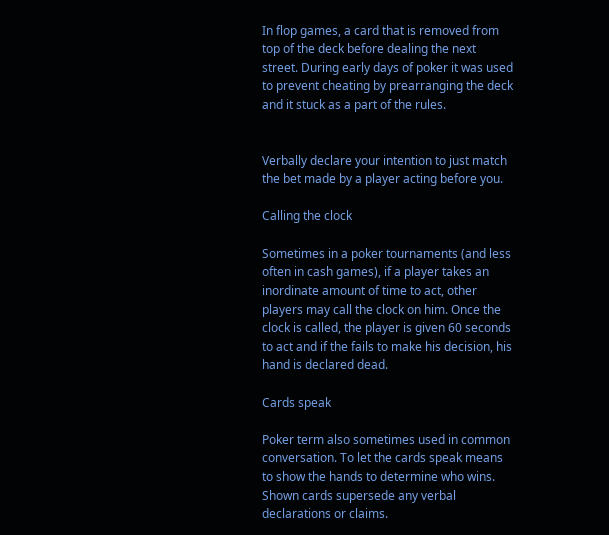In flop games, a card that is removed from top of the deck before dealing the next street. During early days of poker it was used to prevent cheating by prearranging the deck and it stuck as a part of the rules.


Verbally declare your intention to just match the bet made by a player acting before you.

Calling the clock

Sometimes in a poker tournaments (and less often in cash games), if a player takes an inordinate amount of time to act, other players may call the clock on him. Once the clock is called, the player is given 60 seconds to act and if the fails to make his decision, his hand is declared dead.

Cards speak

Poker term also sometimes used in common conversation. To let the cards speak means to show the hands to determine who wins. Shown cards supersede any verbal declarations or claims.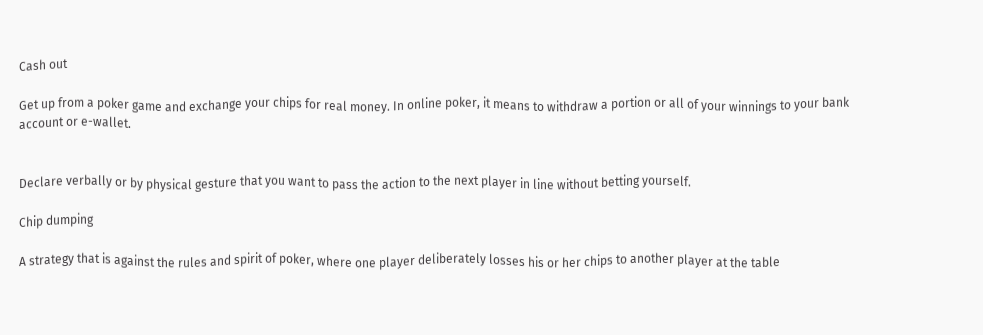Cash out

Get up from a poker game and exchange your chips for real money. In online poker, it means to withdraw a portion or all of your winnings to your bank account or e-wallet.


Declare verbally or by physical gesture that you want to pass the action to the next player in line without betting yourself.

Chip dumping

A strategy that is against the rules and spirit of poker, where one player deliberately losses his or her chips to another player at the table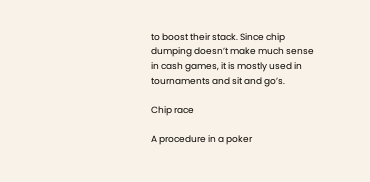to boost their stack. Since chip dumping doesn’t make much sense in cash games, it is mostly used in tournaments and sit and go’s.

Chip race

A procedure in a poker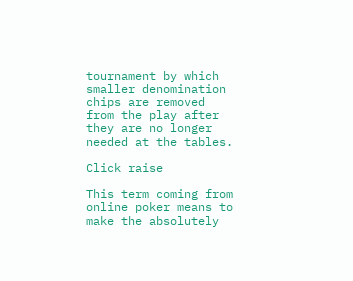tournament by which smaller denomination chips are removed from the play after they are no longer needed at the tables.

Click raise

This term coming from online poker means to make the absolutely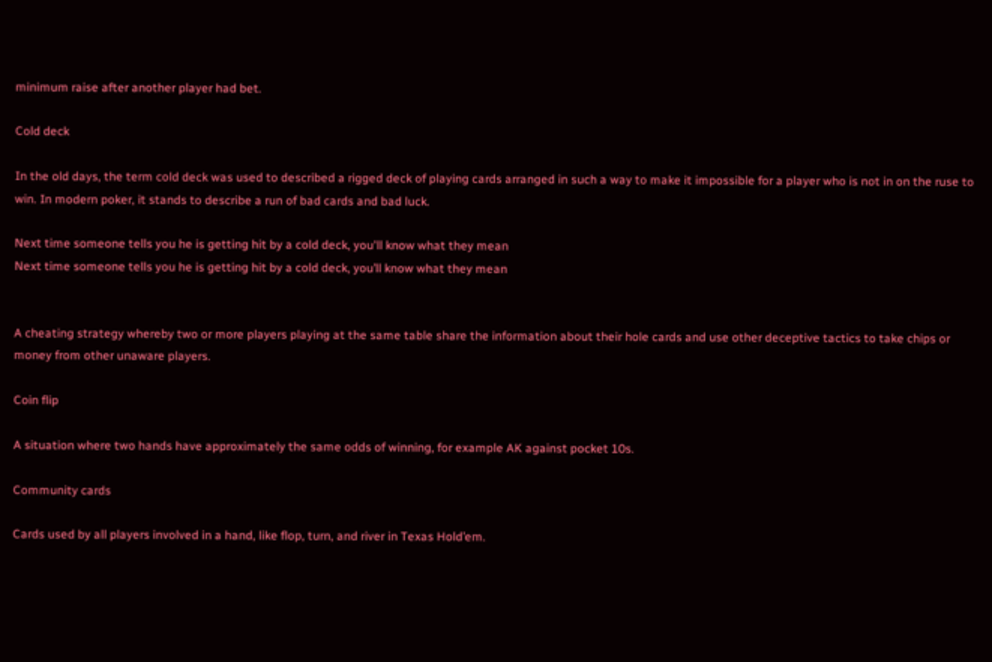minimum raise after another player had bet.

Cold deck

In the old days, the term cold deck was used to described a rigged deck of playing cards arranged in such a way to make it impossible for a player who is not in on the ruse to win. In modern poker, it stands to describe a run of bad cards and bad luck.

Next time someone tells you he is getting hit by a cold deck, you'll know what they mean
Next time someone tells you he is getting hit by a cold deck, you’ll know what they mean


A cheating strategy whereby two or more players playing at the same table share the information about their hole cards and use other deceptive tactics to take chips or money from other unaware players.

Coin flip

A situation where two hands have approximately the same odds of winning, for example AK against pocket 10s.

Community cards

Cards used by all players involved in a hand, like flop, turn, and river in Texas Hold’em.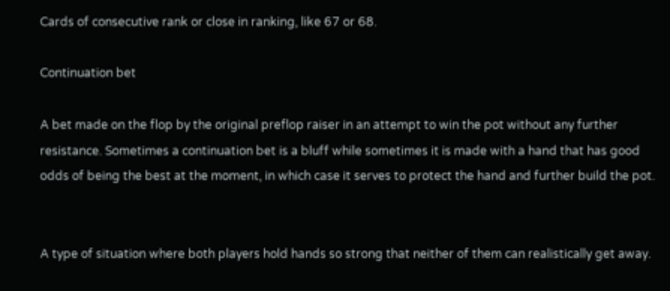Cards of consecutive rank or close in ranking, like 67 or 68.

Continuation bet

A bet made on the flop by the original preflop raiser in an attempt to win the pot without any further resistance. Sometimes a continuation bet is a bluff while sometimes it is made with a hand that has good odds of being the best at the moment, in which case it serves to protect the hand and further build the pot.


A type of situation where both players hold hands so strong that neither of them can realistically get away.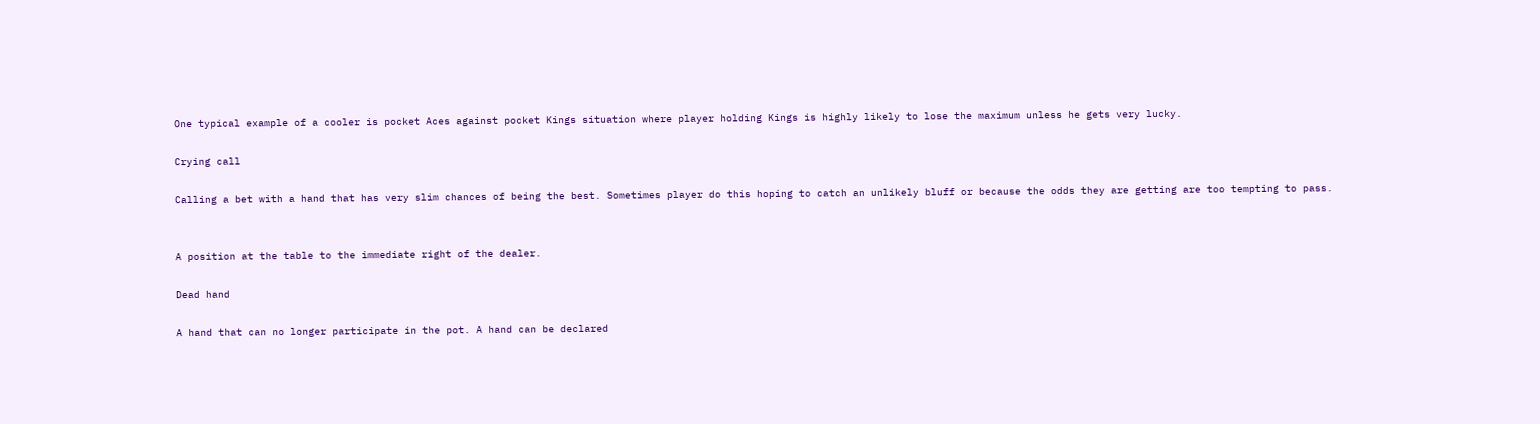One typical example of a cooler is pocket Aces against pocket Kings situation where player holding Kings is highly likely to lose the maximum unless he gets very lucky.

Crying call

Calling a bet with a hand that has very slim chances of being the best. Sometimes player do this hoping to catch an unlikely bluff or because the odds they are getting are too tempting to pass.


A position at the table to the immediate right of the dealer.

Dead hand

A hand that can no longer participate in the pot. A hand can be declared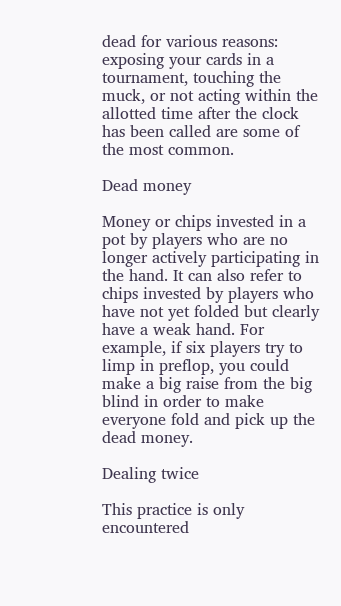dead for various reasons: exposing your cards in a tournament, touching the muck, or not acting within the allotted time after the clock has been called are some of the most common.

Dead money

Money or chips invested in a pot by players who are no longer actively participating in the hand. It can also refer to chips invested by players who have not yet folded but clearly have a weak hand. For example, if six players try to limp in preflop, you could make a big raise from the big blind in order to make everyone fold and pick up the dead money.

Dealing twice

This practice is only encountered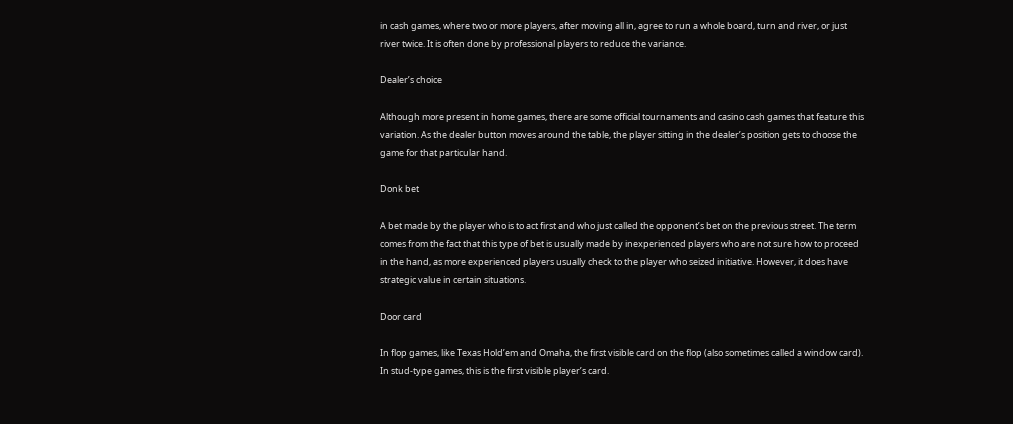in cash games, where two or more players, after moving all in, agree to run a whole board, turn and river, or just river twice. It is often done by professional players to reduce the variance.

Dealer’s choice

Although more present in home games, there are some official tournaments and casino cash games that feature this variation. As the dealer button moves around the table, the player sitting in the dealer’s position gets to choose the game for that particular hand.

Donk bet

A bet made by the player who is to act first and who just called the opponent’s bet on the previous street. The term comes from the fact that this type of bet is usually made by inexperienced players who are not sure how to proceed in the hand, as more experienced players usually check to the player who seized initiative. However, it does have strategic value in certain situations.

Door card

In flop games, like Texas Hold’em and Omaha, the first visible card on the flop (also sometimes called a window card). In stud-type games, this is the first visible player’s card.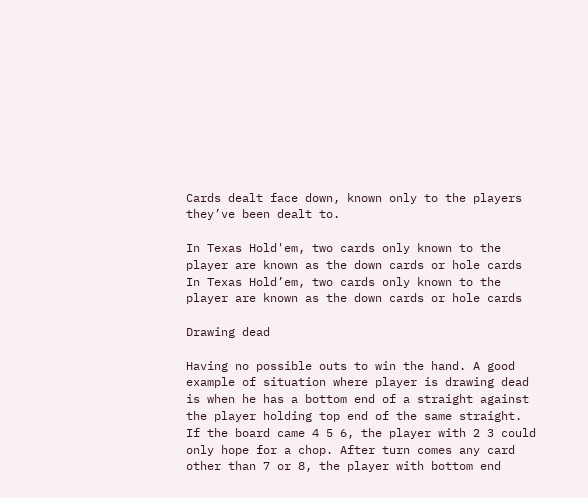Cards dealt face down, known only to the players they’ve been dealt to.

In Texas Hold'em, two cards only known to the player are known as the down cards or hole cards
In Texas Hold’em, two cards only known to the player are known as the down cards or hole cards

Drawing dead

Having no possible outs to win the hand. A good example of situation where player is drawing dead is when he has a bottom end of a straight against the player holding top end of the same straight. If the board came 4 5 6, the player with 2 3 could only hope for a chop. After turn comes any card other than 7 or 8, the player with bottom end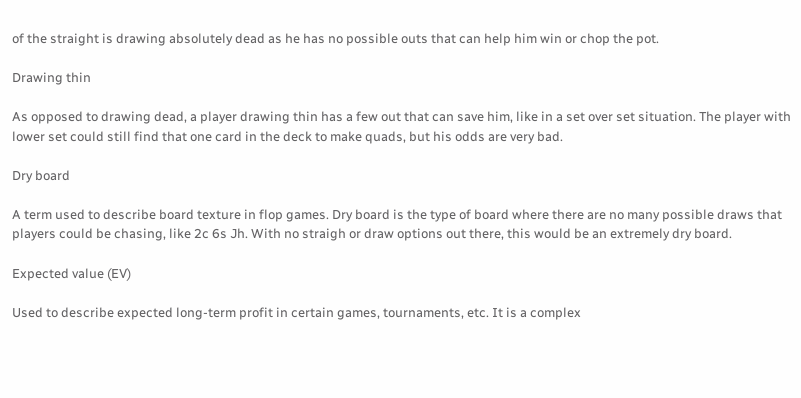of the straight is drawing absolutely dead as he has no possible outs that can help him win or chop the pot.

Drawing thin

As opposed to drawing dead, a player drawing thin has a few out that can save him, like in a set over set situation. The player with lower set could still find that one card in the deck to make quads, but his odds are very bad.

Dry board

A term used to describe board texture in flop games. Dry board is the type of board where there are no many possible draws that players could be chasing, like 2c 6s Jh. With no straigh or draw options out there, this would be an extremely dry board.

Expected value (EV)

Used to describe expected long-term profit in certain games, tournaments, etc. It is a complex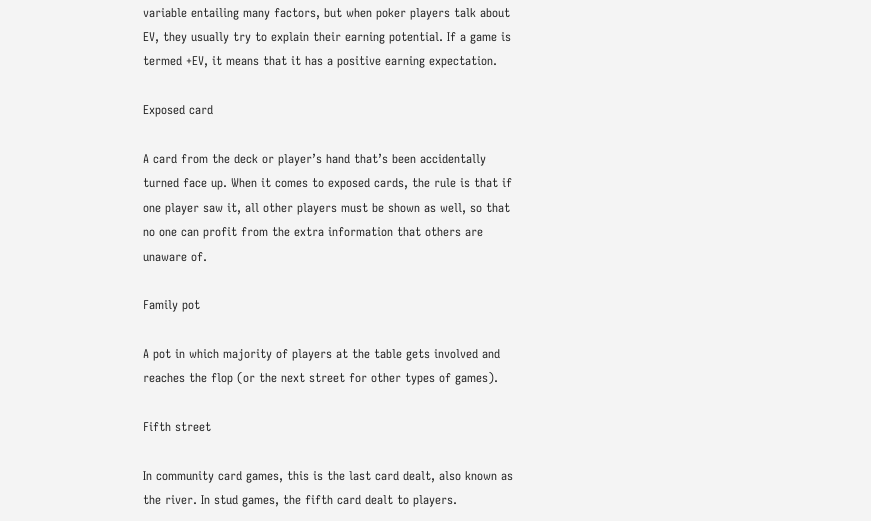variable entailing many factors, but when poker players talk about EV, they usually try to explain their earning potential. If a game is termed +EV, it means that it has a positive earning expectation.

Exposed card

A card from the deck or player’s hand that’s been accidentally turned face up. When it comes to exposed cards, the rule is that if one player saw it, all other players must be shown as well, so that no one can profit from the extra information that others are unaware of.

Family pot

A pot in which majority of players at the table gets involved and reaches the flop (or the next street for other types of games).

Fifth street

In community card games, this is the last card dealt, also known as the river. In stud games, the fifth card dealt to players.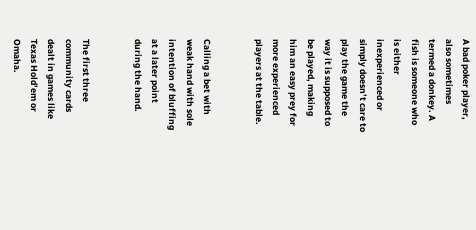A bad poker player, also sometimes termed a donkey. A fish is someone who is either inexperienced or simply doesn’t care to play the game the way it is supposed to be played, making him an easy prey for more experienced players at the table.


Calling a bet with weak hand with sole intention of bluffing at a later point during the hand.


The first three community cards dealt in games like Texas Hold’em or Omaha.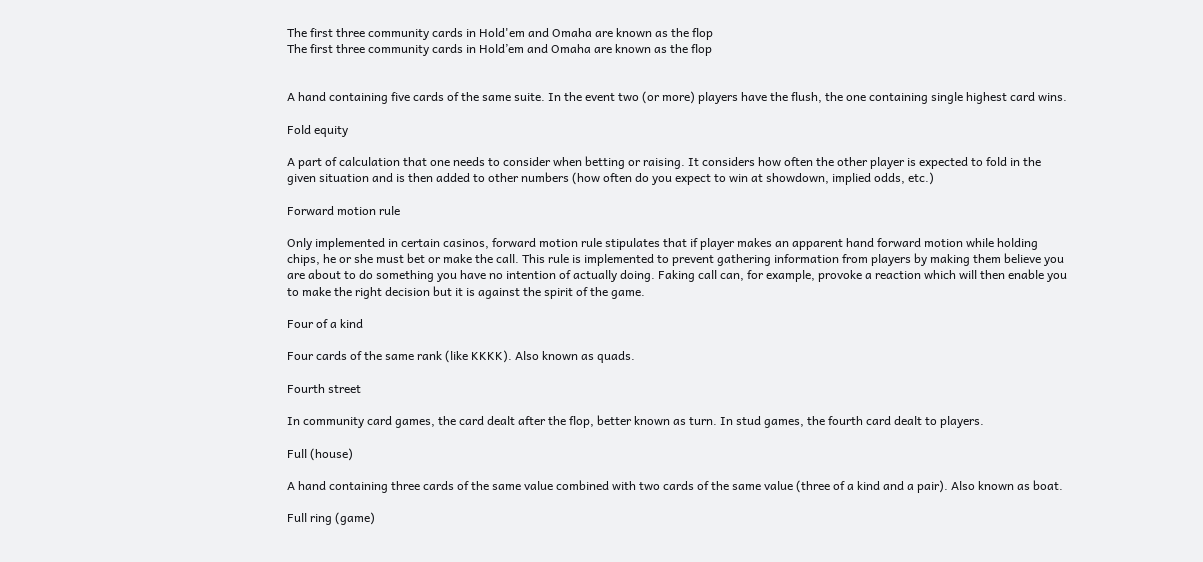The first three community cards in Hold'em and Omaha are known as the flop
The first three community cards in Hold’em and Omaha are known as the flop


A hand containing five cards of the same suite. In the event two (or more) players have the flush, the one containing single highest card wins.

Fold equity

A part of calculation that one needs to consider when betting or raising. It considers how often the other player is expected to fold in the given situation and is then added to other numbers (how often do you expect to win at showdown, implied odds, etc.)

Forward motion rule

Only implemented in certain casinos, forward motion rule stipulates that if player makes an apparent hand forward motion while holding chips, he or she must bet or make the call. This rule is implemented to prevent gathering information from players by making them believe you are about to do something you have no intention of actually doing. Faking call can, for example, provoke a reaction which will then enable you to make the right decision but it is against the spirit of the game.

Four of a kind

Four cards of the same rank (like KKKK). Also known as quads.

Fourth street

In community card games, the card dealt after the flop, better known as turn. In stud games, the fourth card dealt to players.

Full (house)

A hand containing three cards of the same value combined with two cards of the same value (three of a kind and a pair). Also known as boat.

Full ring (game)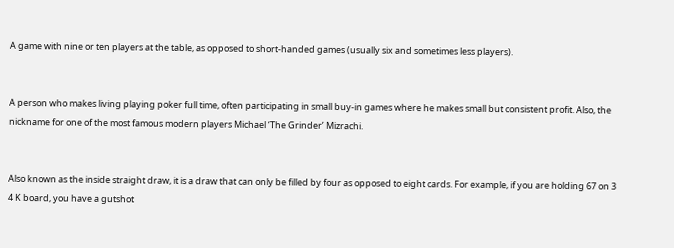A game with nine or ten players at the table, as opposed to short-handed games (usually six and sometimes less players).


A person who makes living playing poker full time, often participating in small buy-in games where he makes small but consistent profit. Also, the nickname for one of the most famous modern players Michael ‘The Grinder’ Mizrachi.


Also known as the inside straight draw, it is a draw that can only be filled by four as opposed to eight cards. For example, if you are holding 67 on 3 4 K board, you have a gutshot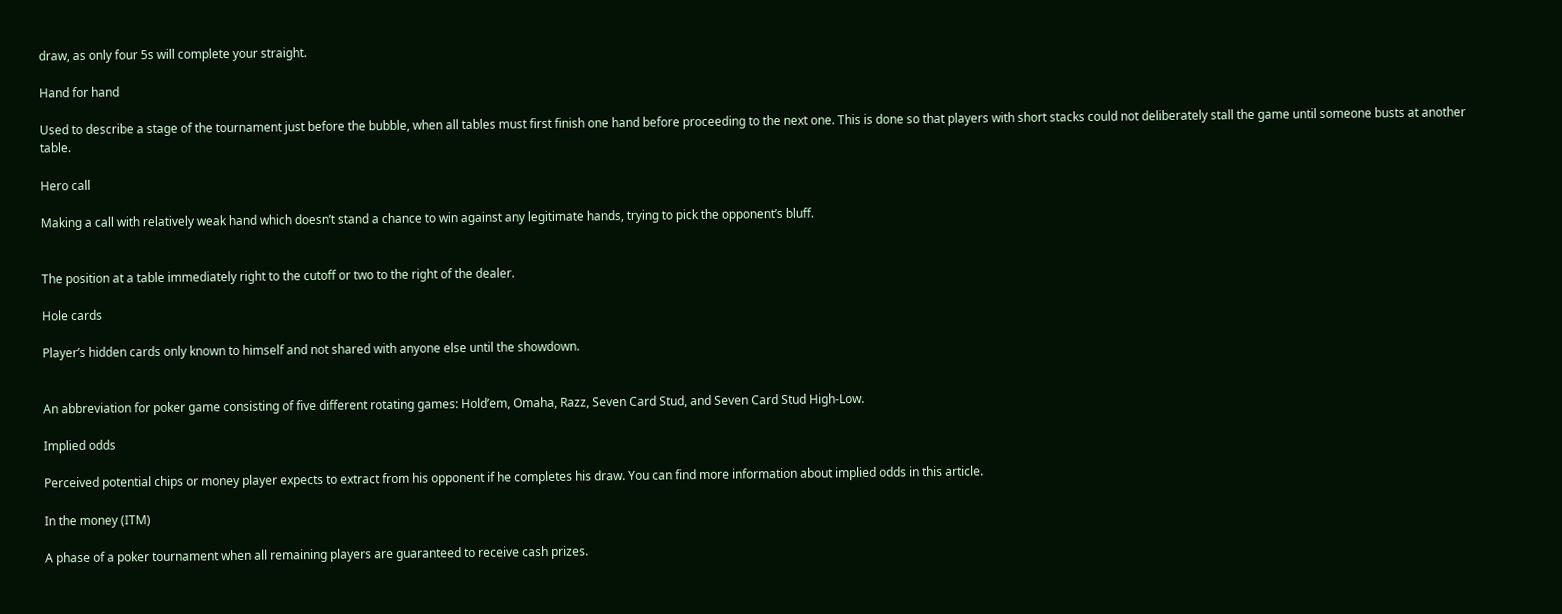draw, as only four 5s will complete your straight.

Hand for hand

Used to describe a stage of the tournament just before the bubble, when all tables must first finish one hand before proceeding to the next one. This is done so that players with short stacks could not deliberately stall the game until someone busts at another table.

Hero call

Making a call with relatively weak hand which doesn’t stand a chance to win against any legitimate hands, trying to pick the opponent’s bluff.


The position at a table immediately right to the cutoff or two to the right of the dealer.

Hole cards

Player’s hidden cards only known to himself and not shared with anyone else until the showdown.


An abbreviation for poker game consisting of five different rotating games: Hold’em, Omaha, Razz, Seven Card Stud, and Seven Card Stud High-Low.

Implied odds

Perceived potential chips or money player expects to extract from his opponent if he completes his draw. You can find more information about implied odds in this article.

In the money (ITM)

A phase of a poker tournament when all remaining players are guaranteed to receive cash prizes.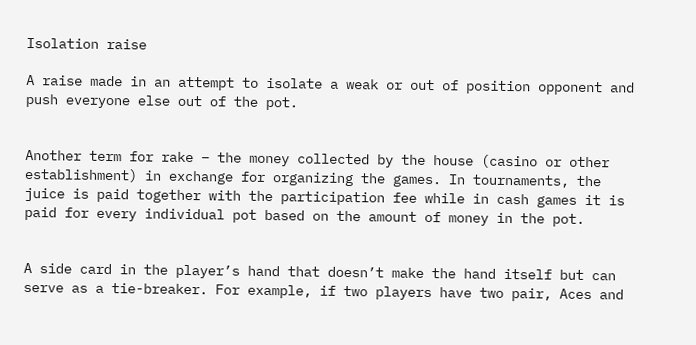Isolation raise

A raise made in an attempt to isolate a weak or out of position opponent and push everyone else out of the pot.


Another term for rake – the money collected by the house (casino or other establishment) in exchange for organizing the games. In tournaments, the juice is paid together with the participation fee while in cash games it is paid for every individual pot based on the amount of money in the pot.


A side card in the player’s hand that doesn’t make the hand itself but can serve as a tie-breaker. For example, if two players have two pair, Aces and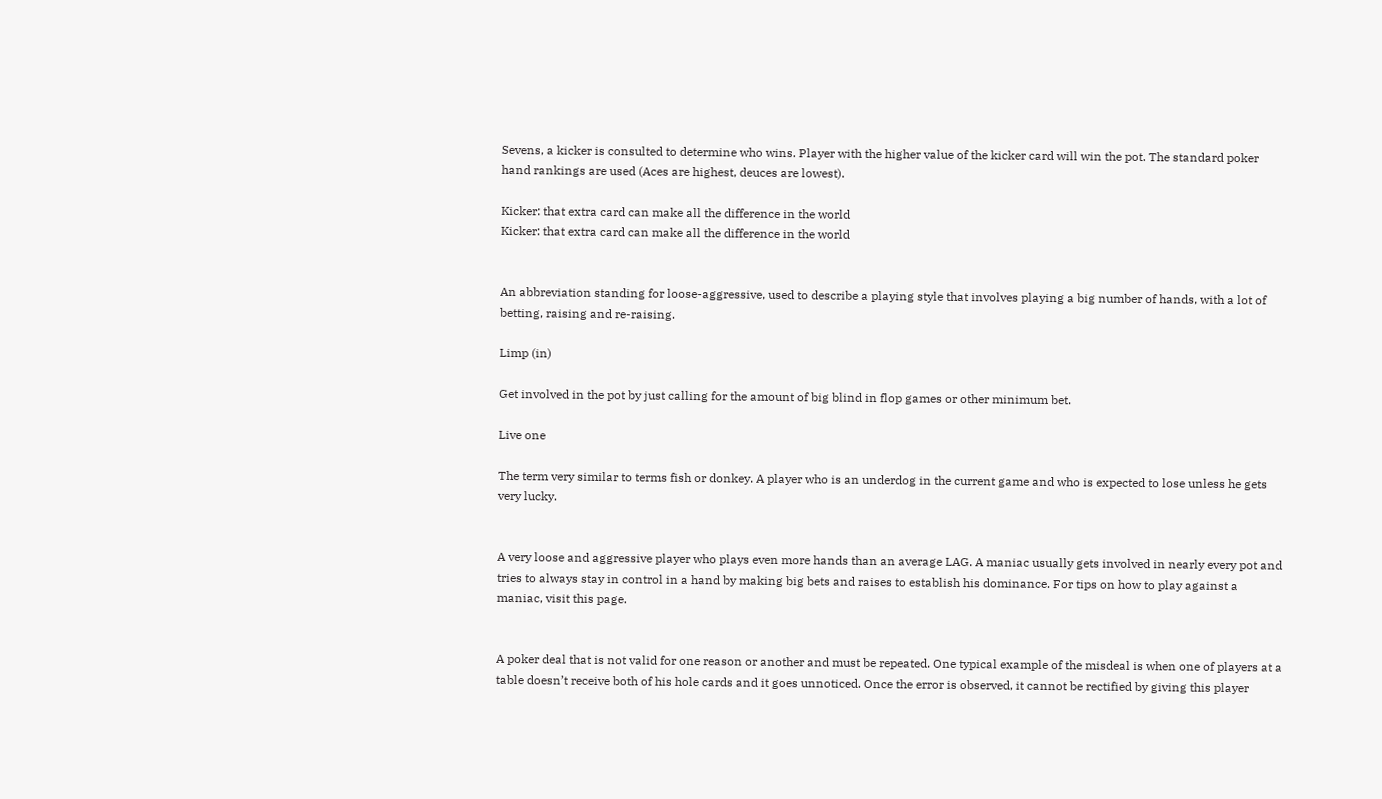Sevens, a kicker is consulted to determine who wins. Player with the higher value of the kicker card will win the pot. The standard poker hand rankings are used (Aces are highest, deuces are lowest).

Kicker: that extra card can make all the difference in the world
Kicker: that extra card can make all the difference in the world


An abbreviation standing for loose-aggressive, used to describe a playing style that involves playing a big number of hands, with a lot of betting, raising and re-raising.

Limp (in)

Get involved in the pot by just calling for the amount of big blind in flop games or other minimum bet.

Live one

The term very similar to terms fish or donkey. A player who is an underdog in the current game and who is expected to lose unless he gets very lucky.


A very loose and aggressive player who plays even more hands than an average LAG. A maniac usually gets involved in nearly every pot and tries to always stay in control in a hand by making big bets and raises to establish his dominance. For tips on how to play against a maniac, visit this page.


A poker deal that is not valid for one reason or another and must be repeated. One typical example of the misdeal is when one of players at a table doesn’t receive both of his hole cards and it goes unnoticed. Once the error is observed, it cannot be rectified by giving this player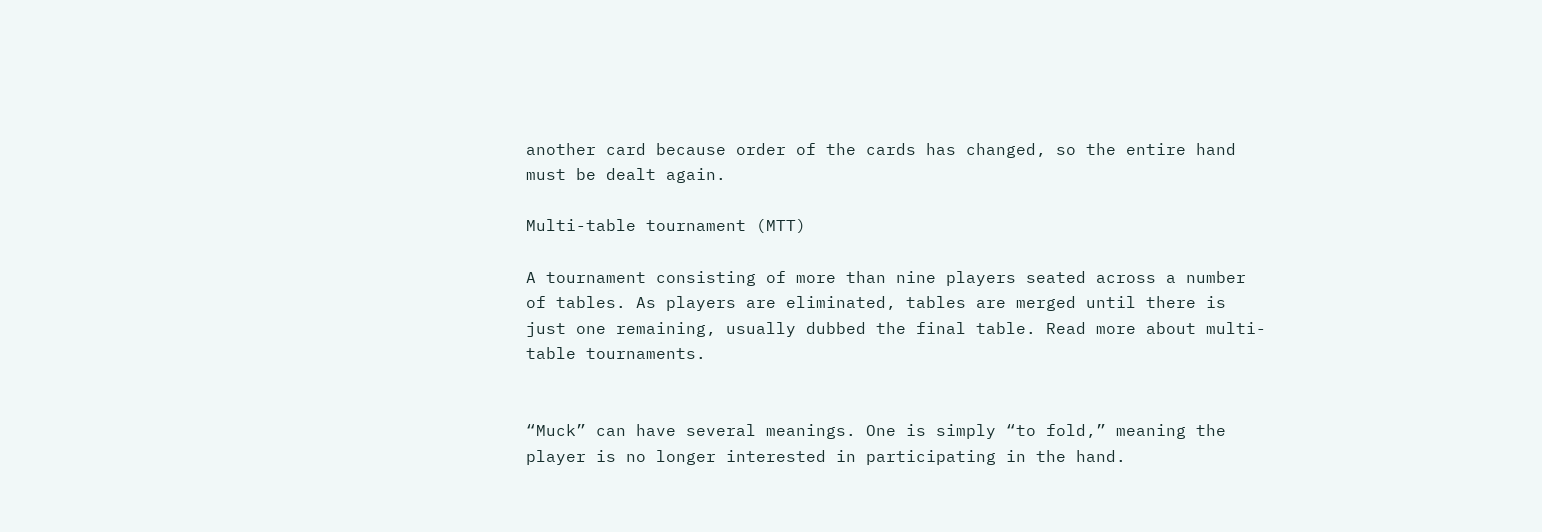another card because order of the cards has changed, so the entire hand must be dealt again.

Multi-table tournament (MTT)

A tournament consisting of more than nine players seated across a number of tables. As players are eliminated, tables are merged until there is just one remaining, usually dubbed the final table. Read more about multi-table tournaments.


“Muck” can have several meanings. One is simply “to fold,” meaning the player is no longer interested in participating in the hand.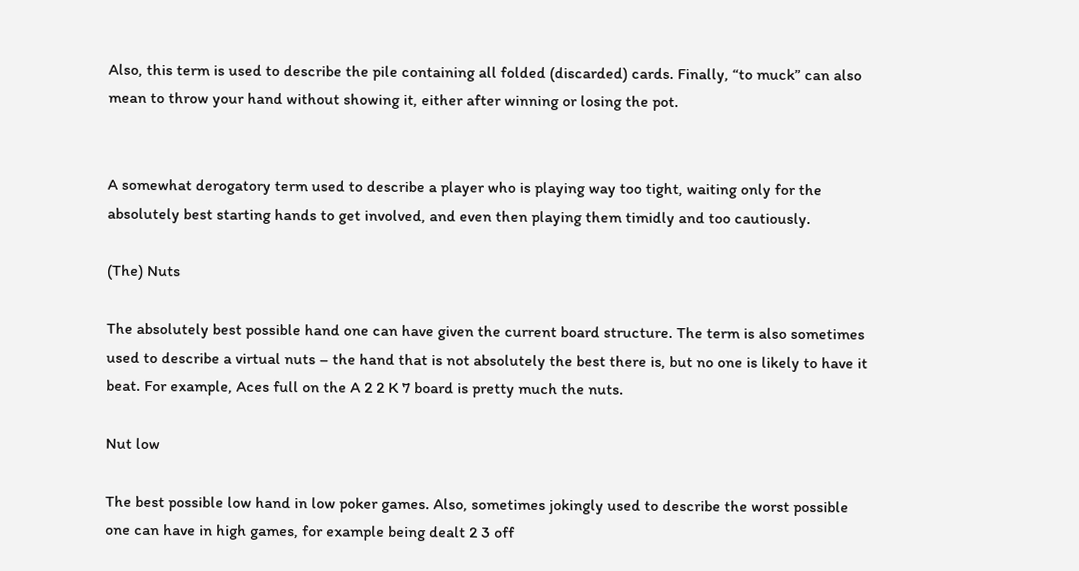Also, this term is used to describe the pile containing all folded (discarded) cards. Finally, “to muck” can also mean to throw your hand without showing it, either after winning or losing the pot.


A somewhat derogatory term used to describe a player who is playing way too tight, waiting only for the absolutely best starting hands to get involved, and even then playing them timidly and too cautiously.

(The) Nuts

The absolutely best possible hand one can have given the current board structure. The term is also sometimes used to describe a virtual nuts – the hand that is not absolutely the best there is, but no one is likely to have it beat. For example, Aces full on the A 2 2 K 7 board is pretty much the nuts.

Nut low

The best possible low hand in low poker games. Also, sometimes jokingly used to describe the worst possible one can have in high games, for example being dealt 2 3 off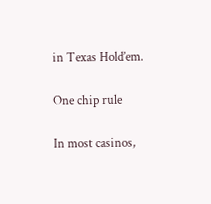in Texas Hold’em.

One chip rule

In most casinos,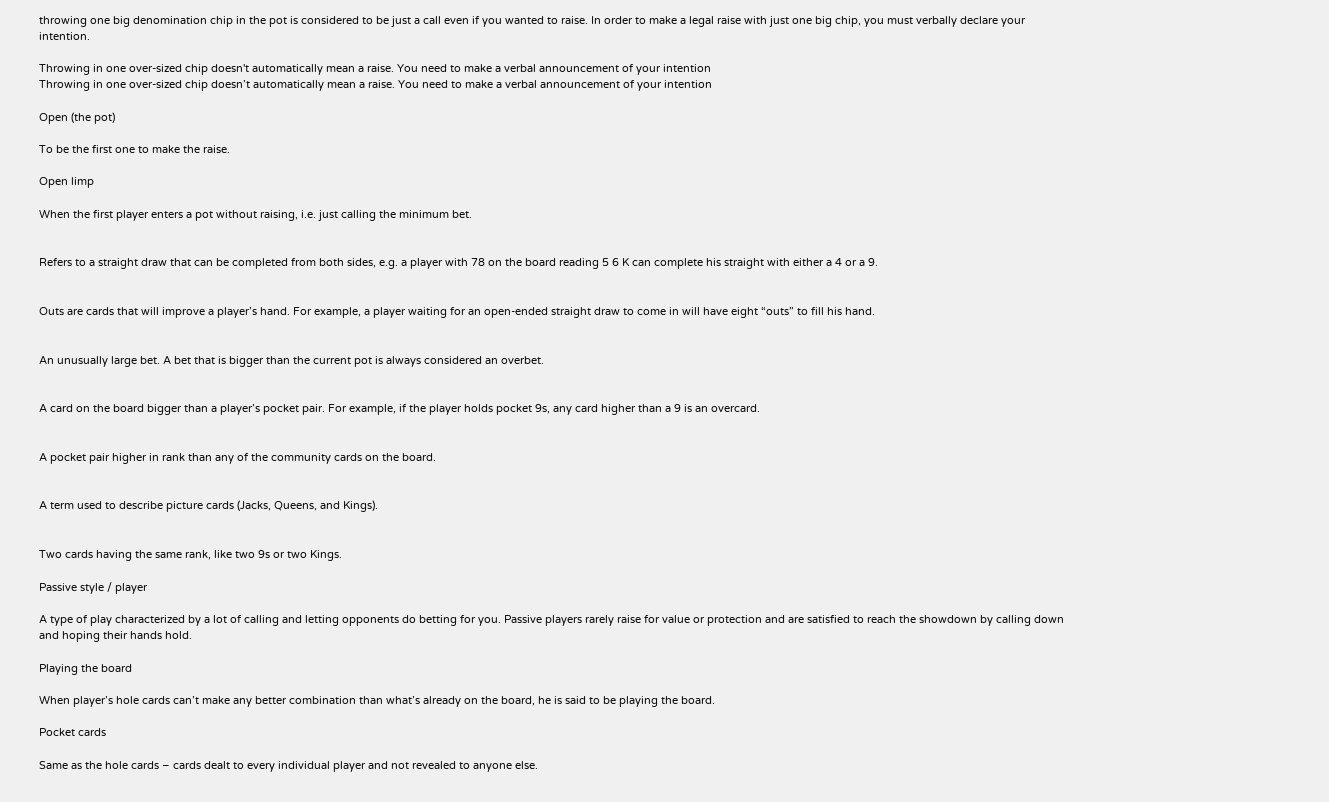throwing one big denomination chip in the pot is considered to be just a call even if you wanted to raise. In order to make a legal raise with just one big chip, you must verbally declare your intention.

Throwing in one over-sized chip doesn't automatically mean a raise. You need to make a verbal announcement of your intention
Throwing in one over-sized chip doesn’t automatically mean a raise. You need to make a verbal announcement of your intention

Open (the pot)

To be the first one to make the raise.

Open limp

When the first player enters a pot without raising, i.e. just calling the minimum bet.


Refers to a straight draw that can be completed from both sides, e.g. a player with 78 on the board reading 5 6 K can complete his straight with either a 4 or a 9.


Outs are cards that will improve a player’s hand. For example, a player waiting for an open-ended straight draw to come in will have eight “outs” to fill his hand.


An unusually large bet. A bet that is bigger than the current pot is always considered an overbet.


A card on the board bigger than a player’s pocket pair. For example, if the player holds pocket 9s, any card higher than a 9 is an overcard.


A pocket pair higher in rank than any of the community cards on the board.


A term used to describe picture cards (Jacks, Queens, and Kings).


Two cards having the same rank, like two 9s or two Kings.

Passive style / player

A type of play characterized by a lot of calling and letting opponents do betting for you. Passive players rarely raise for value or protection and are satisfied to reach the showdown by calling down and hoping their hands hold.

Playing the board

When player’s hole cards can’t make any better combination than what’s already on the board, he is said to be playing the board.

Pocket cards

Same as the hole cards – cards dealt to every individual player and not revealed to anyone else.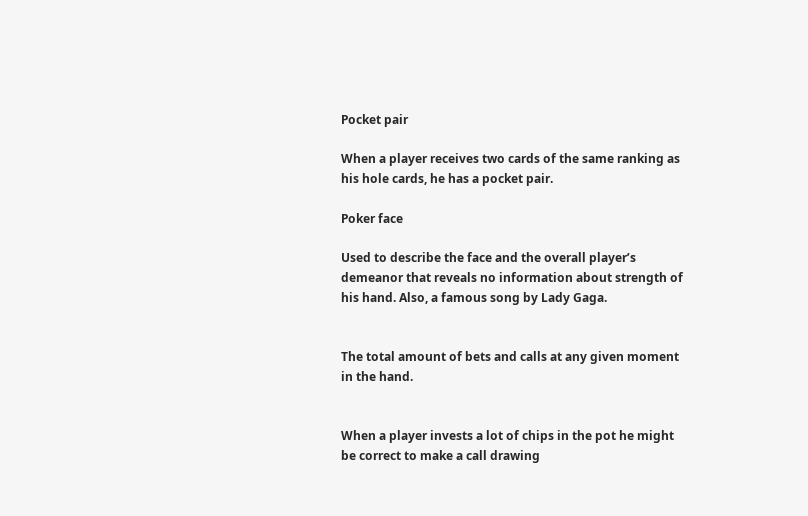Pocket pair

When a player receives two cards of the same ranking as his hole cards, he has a pocket pair.

Poker face

Used to describe the face and the overall player’s demeanor that reveals no information about strength of his hand. Also, a famous song by Lady Gaga.


The total amount of bets and calls at any given moment in the hand.


When a player invests a lot of chips in the pot he might be correct to make a call drawing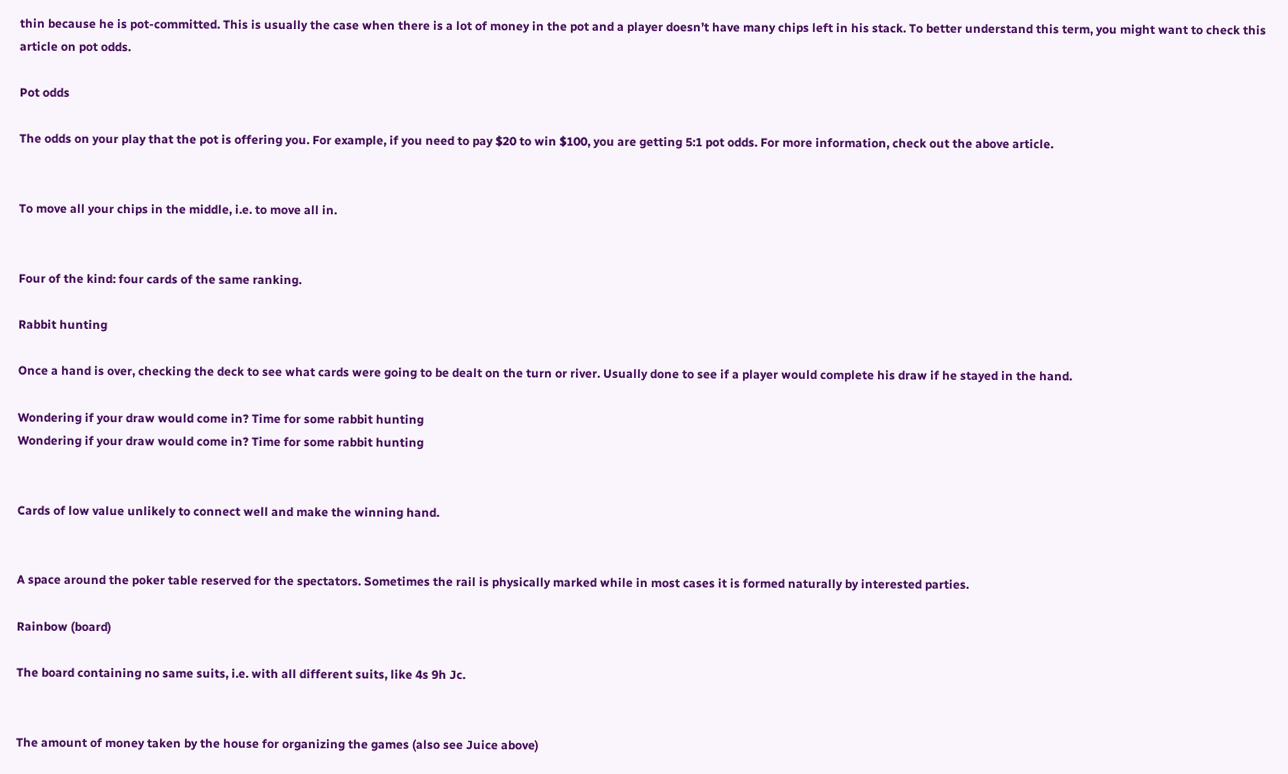thin because he is pot-committed. This is usually the case when there is a lot of money in the pot and a player doesn’t have many chips left in his stack. To better understand this term, you might want to check this article on pot odds.

Pot odds

The odds on your play that the pot is offering you. For example, if you need to pay $20 to win $100, you are getting 5:1 pot odds. For more information, check out the above article.


To move all your chips in the middle, i.e. to move all in.


Four of the kind: four cards of the same ranking.

Rabbit hunting

Once a hand is over, checking the deck to see what cards were going to be dealt on the turn or river. Usually done to see if a player would complete his draw if he stayed in the hand.

Wondering if your draw would come in? Time for some rabbit hunting
Wondering if your draw would come in? Time for some rabbit hunting


Cards of low value unlikely to connect well and make the winning hand.


A space around the poker table reserved for the spectators. Sometimes the rail is physically marked while in most cases it is formed naturally by interested parties.

Rainbow (board)

The board containing no same suits, i.e. with all different suits, like 4s 9h Jc.


The amount of money taken by the house for organizing the games (also see Juice above)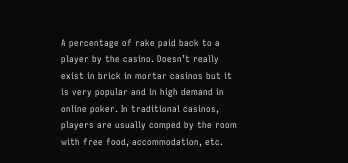A percentage of rake paid back to a player by the casino. Doesn’t really exist in brick in mortar casinos but it is very popular and in high demand in online poker. In traditional casinos, players are usually comped by the room with free food, accommodation, etc.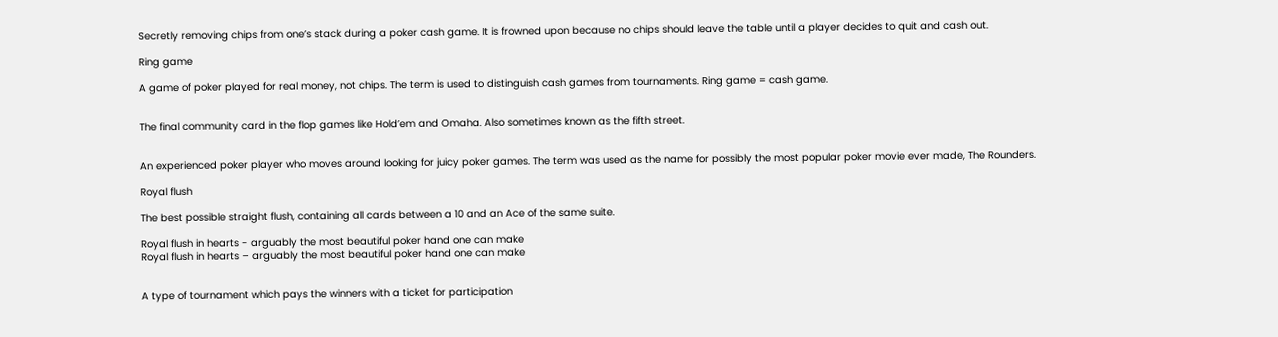Secretly removing chips from one’s stack during a poker cash game. It is frowned upon because no chips should leave the table until a player decides to quit and cash out.

Ring game

A game of poker played for real money, not chips. The term is used to distinguish cash games from tournaments. Ring game = cash game.


The final community card in the flop games like Hold’em and Omaha. Also sometimes known as the fifth street.


An experienced poker player who moves around looking for juicy poker games. The term was used as the name for possibly the most popular poker movie ever made, The Rounders.

Royal flush

The best possible straight flush, containing all cards between a 10 and an Ace of the same suite.

Royal flush in hearts - arguably the most beautiful poker hand one can make
Royal flush in hearts – arguably the most beautiful poker hand one can make


A type of tournament which pays the winners with a ticket for participation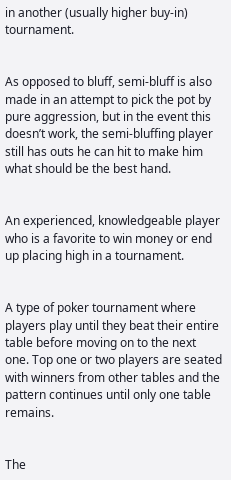in another (usually higher buy-in) tournament.


As opposed to bluff, semi-bluff is also made in an attempt to pick the pot by pure aggression, but in the event this doesn’t work, the semi-bluffing player still has outs he can hit to make him what should be the best hand.


An experienced, knowledgeable player who is a favorite to win money or end up placing high in a tournament.


A type of poker tournament where players play until they beat their entire table before moving on to the next one. Top one or two players are seated with winners from other tables and the pattern continues until only one table remains.


The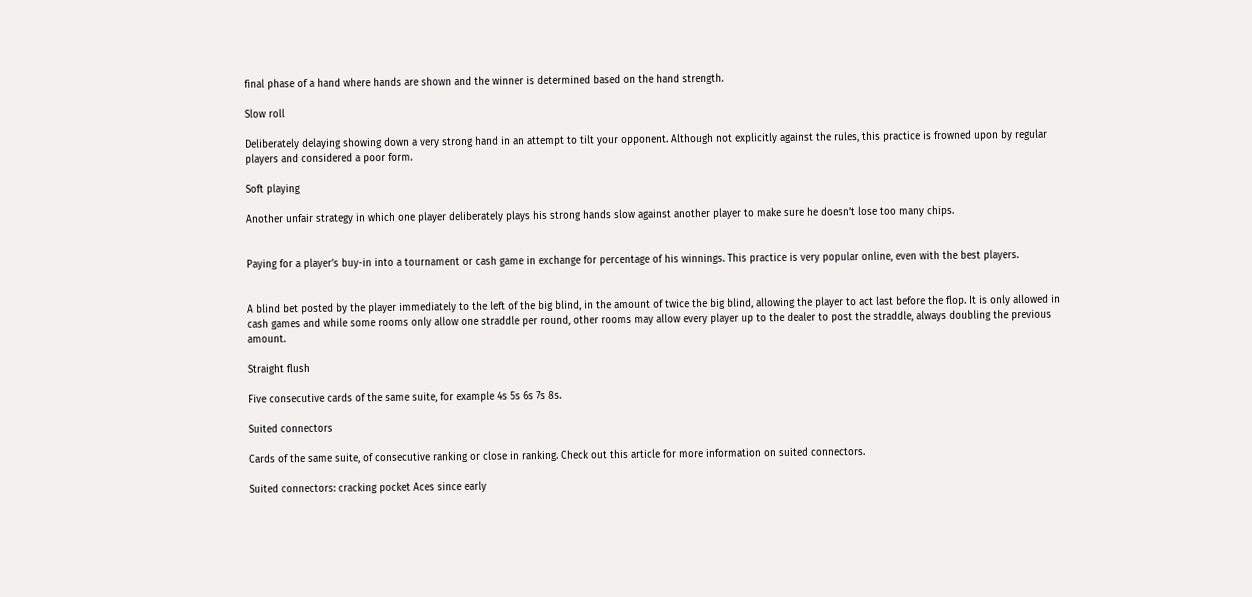final phase of a hand where hands are shown and the winner is determined based on the hand strength.

Slow roll

Deliberately delaying showing down a very strong hand in an attempt to tilt your opponent. Although not explicitly against the rules, this practice is frowned upon by regular players and considered a poor form.

Soft playing

Another unfair strategy in which one player deliberately plays his strong hands slow against another player to make sure he doesn’t lose too many chips.


Paying for a player’s buy-in into a tournament or cash game in exchange for percentage of his winnings. This practice is very popular online, even with the best players.


A blind bet posted by the player immediately to the left of the big blind, in the amount of twice the big blind, allowing the player to act last before the flop. It is only allowed in cash games and while some rooms only allow one straddle per round, other rooms may allow every player up to the dealer to post the straddle, always doubling the previous amount.

Straight flush

Five consecutive cards of the same suite, for example 4s 5s 6s 7s 8s.

Suited connectors

Cards of the same suite, of consecutive ranking or close in ranking. Check out this article for more information on suited connectors.

Suited connectors: cracking pocket Aces since early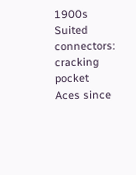1900s
Suited connectors: cracking pocket Aces since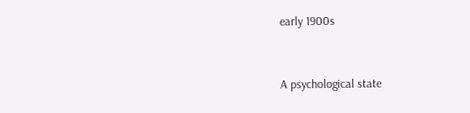early 1900s


A psychological state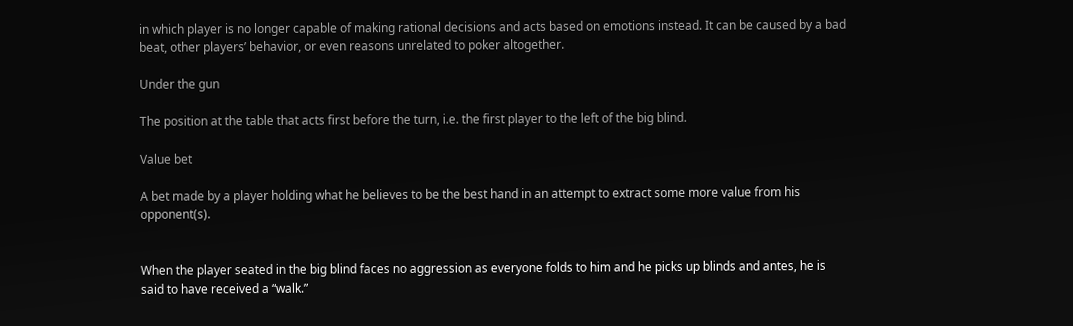in which player is no longer capable of making rational decisions and acts based on emotions instead. It can be caused by a bad beat, other players’ behavior, or even reasons unrelated to poker altogether.

Under the gun

The position at the table that acts first before the turn, i.e. the first player to the left of the big blind.

Value bet

A bet made by a player holding what he believes to be the best hand in an attempt to extract some more value from his opponent(s).


When the player seated in the big blind faces no aggression as everyone folds to him and he picks up blinds and antes, he is said to have received a “walk.”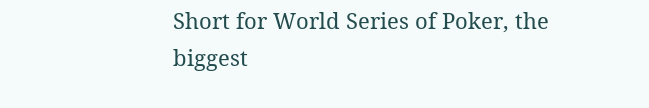Short for World Series of Poker, the biggest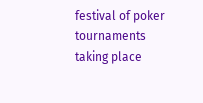festival of poker tournaments taking place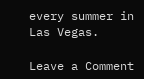every summer in Las Vegas.

Leave a Comment